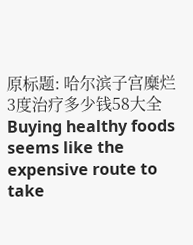原标题: 哈尔滨子宫糜烂3度治疗多少钱58大全
Buying healthy foods seems like the expensive route to take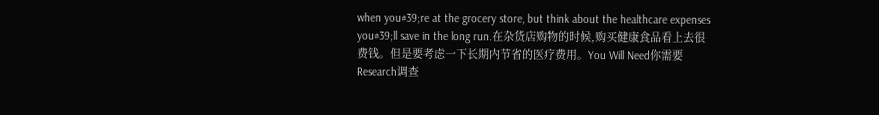when you#39;re at the grocery store, but think about the healthcare expenses you#39;ll save in the long run.在杂货店购物的时候,购买健康食品看上去很费钱。但是要考虑一下长期内节省的医疗费用。You Will Need你需要Research调查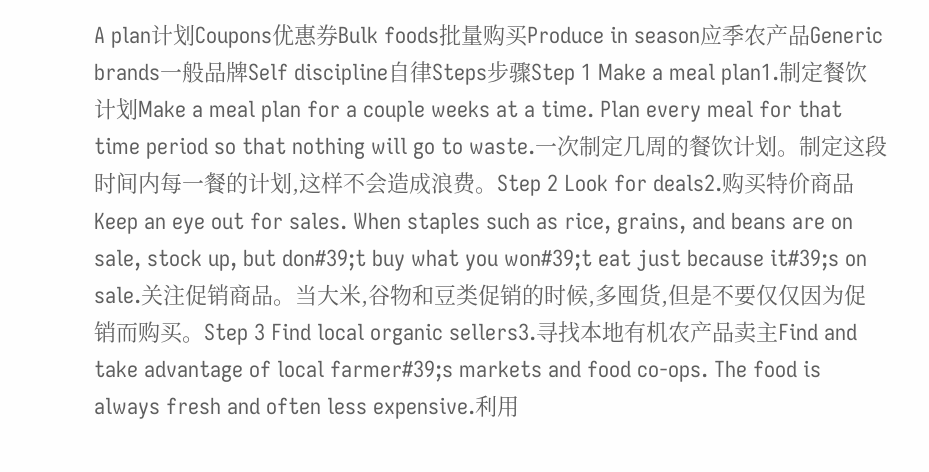A plan计划Coupons优惠券Bulk foods批量购买Produce in season应季农产品Generic brands一般品牌Self discipline自律Steps步骤Step 1 Make a meal plan1.制定餐饮计划Make a meal plan for a couple weeks at a time. Plan every meal for that time period so that nothing will go to waste.一次制定几周的餐饮计划。制定这段时间内每一餐的计划,这样不会造成浪费。Step 2 Look for deals2.购买特价商品Keep an eye out for sales. When staples such as rice, grains, and beans are on sale, stock up, but don#39;t buy what you won#39;t eat just because it#39;s on sale.关注促销商品。当大米,谷物和豆类促销的时候,多囤货,但是不要仅仅因为促销而购买。Step 3 Find local organic sellers3.寻找本地有机农产品卖主Find and take advantage of local farmer#39;s markets and food co-ops. The food is always fresh and often less expensive.利用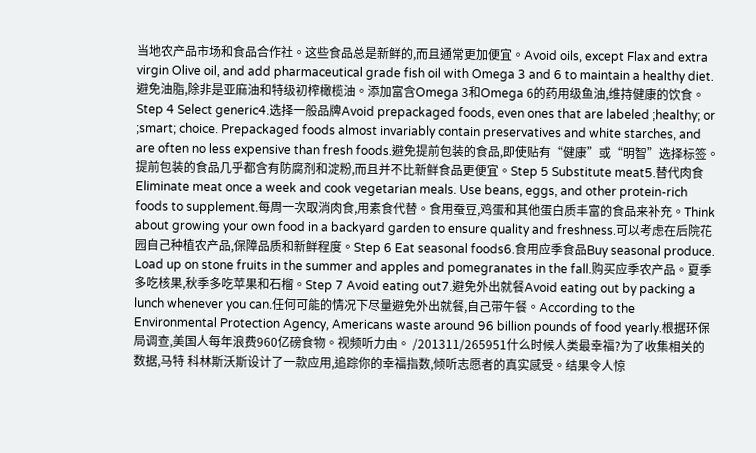当地农产品市场和食品合作社。这些食品总是新鲜的,而且通常更加便宜。Avoid oils, except Flax and extra virgin Olive oil, and add pharmaceutical grade fish oil with Omega 3 and 6 to maintain a healthy diet.避免油脂,除非是亚麻油和特级初榨橄榄油。添加富含Omega 3和Omega 6的药用级鱼油,维持健康的饮食。Step 4 Select generic4.选择一般品牌Avoid prepackaged foods, even ones that are labeled ;healthy; or ;smart; choice. Prepackaged foods almost invariably contain preservatives and white starches, and are often no less expensive than fresh foods.避免提前包装的食品,即使贴有“健康”或“明智”选择标签。提前包装的食品几乎都含有防腐剂和淀粉,而且并不比新鲜食品更便宜。Step 5 Substitute meat5.替代肉食Eliminate meat once a week and cook vegetarian meals. Use beans, eggs, and other protein-rich foods to supplement.每周一次取消肉食,用素食代替。食用蚕豆,鸡蛋和其他蛋白质丰富的食品来补充。Think about growing your own food in a backyard garden to ensure quality and freshness.可以考虑在后院花园自己种植农产品,保障品质和新鲜程度。Step 6 Eat seasonal foods6.食用应季食品Buy seasonal produce. Load up on stone fruits in the summer and apples and pomegranates in the fall.购买应季农产品。夏季多吃核果,秋季多吃苹果和石榴。Step 7 Avoid eating out7.避免外出就餐Avoid eating out by packing a lunch whenever you can.任何可能的情况下尽量避免外出就餐,自己带午餐。According to the Environmental Protection Agency, Americans waste around 96 billion pounds of food yearly.根据环保局调查,美国人每年浪费960亿磅食物。视频听力由。 /201311/265951什么时候人类最幸福?为了收集相关的数据,马特 科林斯沃斯设计了一款应用,追踪你的幸福指数,倾听志愿者的真实感受。结果令人惊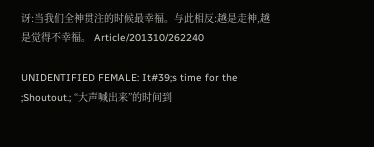讶:当我们全神贯注的时候最幸福。与此相反:越是走神,越是觉得不幸福。 Article/201310/262240

UNIDENTIFIED FEMALE: It#39;s time for the ;Shoutout.; “大声喊出来”的时间到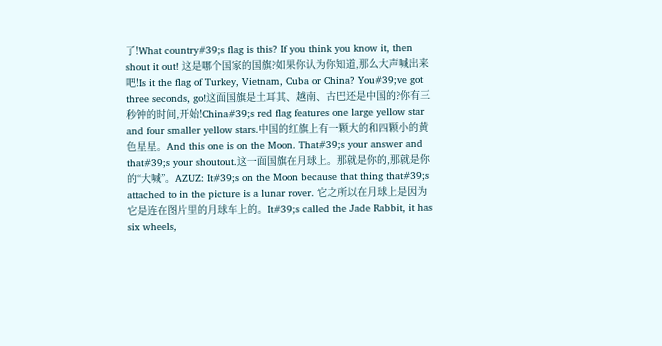了!What country#39;s flag is this? If you think you know it, then shout it out! 这是哪个国家的国旗?如果你认为你知道,那么大声喊出来吧!Is it the flag of Turkey, Vietnam, Cuba or China? You#39;ve got three seconds, go!这面国旗是土耳其、越南、古巴还是中国的?你有三秒钟的时间,开始!China#39;s red flag features one large yellow star and four smaller yellow stars.中国的红旗上有一颗大的和四颗小的黄色星星。And this one is on the Moon. That#39;s your answer and that#39;s your shoutout.这一面国旗在月球上。那就是你的,那就是你的“大喊”。AZUZ: It#39;s on the Moon because that thing that#39;s attached to in the picture is a lunar rover. 它之所以在月球上是因为它是连在图片里的月球车上的。It#39;s called the Jade Rabbit, it has six wheels,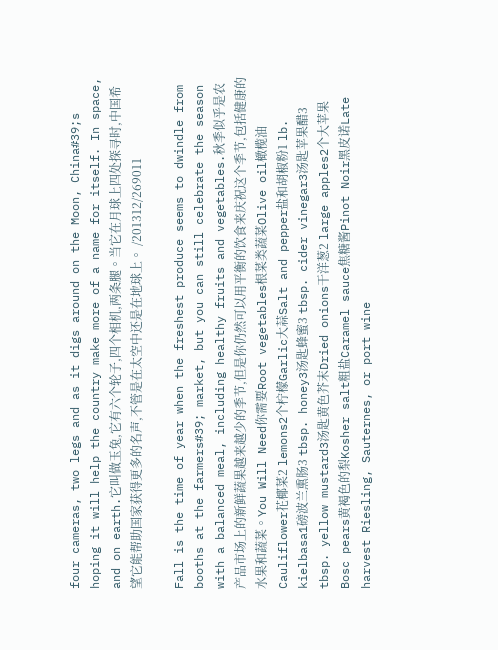four cameras, two legs and as it digs around on the Moon, China#39;s hoping it will help the country make more of a name for itself. In space, and on earth.它叫做玉兔,它有六个轮子,四个相机,两条腿。当它在月球上四处探寻时,中国希望它能帮助国家获得更多的名声,不管是在太空中还是在地球上。 /201312/269011

Fall is the time of year when the freshest produce seems to dwindle from booths at the farmers#39; market, but you can still celebrate the season with a balanced meal, including healthy fruits and vegetables.秋季似乎是农产品市场上的新鲜蔬果越来越少的季节,但是你仍然可以用平衡的饮食来庆祝这个季节,包括健康的水果和蔬菜。You Will Need你需要Root vegetables根菜类蔬菜Olive oil橄榄油Cauliflower花椰菜2 lemons2个柠檬Garlic大蒜Salt and pepper盐和胡椒粉1 lb. kielbasa1磅波兰熏肠3 tbsp. honey3汤匙蜂蜜3 tbsp. cider vinegar3汤匙苹果醋3 tbsp. yellow mustard3汤匙黄色芥末Dried onions干洋葱2 large apples2个大苹果Bosc pears黄褐色的梨Kosher salt粗盐Caramel sauce焦糖酱Pinot Noir黑皮诺Late harvest Riesling, Sauternes, or port wine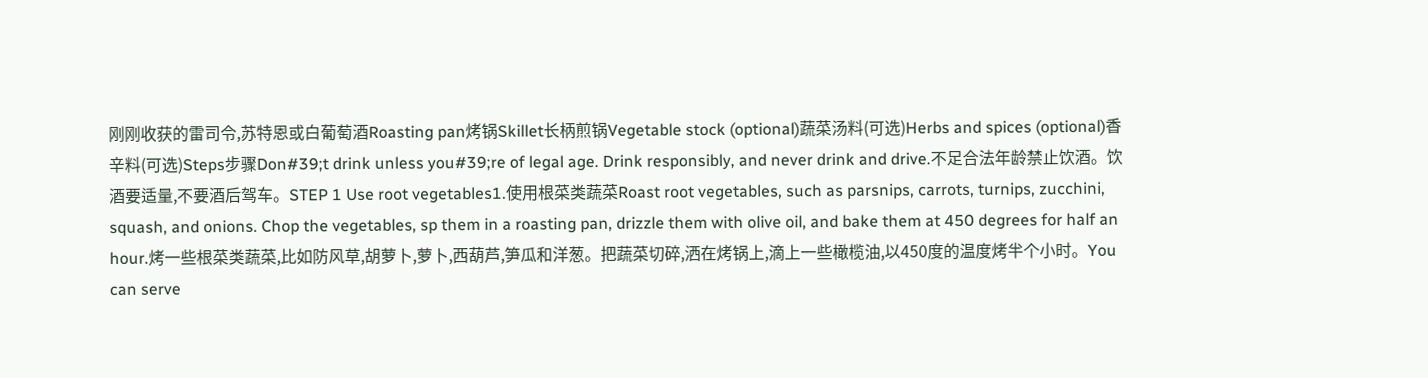刚刚收获的雷司令,苏特恩或白葡萄酒Roasting pan烤锅Skillet长柄煎锅Vegetable stock (optional)蔬菜汤料(可选)Herbs and spices (optional)香辛料(可选)Steps步骤Don#39;t drink unless you#39;re of legal age. Drink responsibly, and never drink and drive.不足合法年龄禁止饮酒。饮酒要适量,不要酒后驾车。STEP 1 Use root vegetables1.使用根菜类蔬菜Roast root vegetables, such as parsnips, carrots, turnips, zucchini, squash, and onions. Chop the vegetables, sp them in a roasting pan, drizzle them with olive oil, and bake them at 450 degrees for half an hour.烤一些根菜类蔬菜,比如防风草,胡萝卜,萝卜,西葫芦,笋瓜和洋葱。把蔬菜切碎,洒在烤锅上,滴上一些橄榄油,以450度的温度烤半个小时。You can serve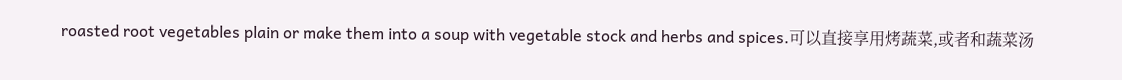roasted root vegetables plain or make them into a soup with vegetable stock and herbs and spices.可以直接享用烤蔬菜,或者和蔬菜汤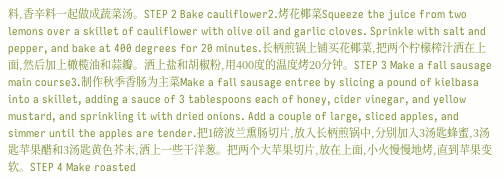料,香辛料一起做成蔬菜汤。STEP 2 Bake cauliflower2.烤花椰菜Squeeze the juice from two lemons over a skillet of cauliflower with olive oil and garlic cloves. Sprinkle with salt and pepper, and bake at 400 degrees for 20 minutes.长柄煎锅上铺买花椰菜,把两个柠檬榨汁洒在上面,然后加上橄榄油和蒜瓣。洒上盐和胡椒粉,用400度的温度烤20分钟。STEP 3 Make a fall sausage main course3.制作秋季香肠为主菜Make a fall sausage entree by slicing a pound of kielbasa into a skillet, adding a sauce of 3 tablespoons each of honey, cider vinegar, and yellow mustard, and sprinkling it with dried onions. Add a couple of large, sliced apples, and simmer until the apples are tender.把1磅波兰熏肠切片,放入长柄煎锅中,分别加入3汤匙蜂蜜,3汤匙苹果醋和3汤匙黄色芥末,洒上一些干洋葱。把两个大苹果切片,放在上面,小火慢慢地烤,直到苹果变软。STEP 4 Make roasted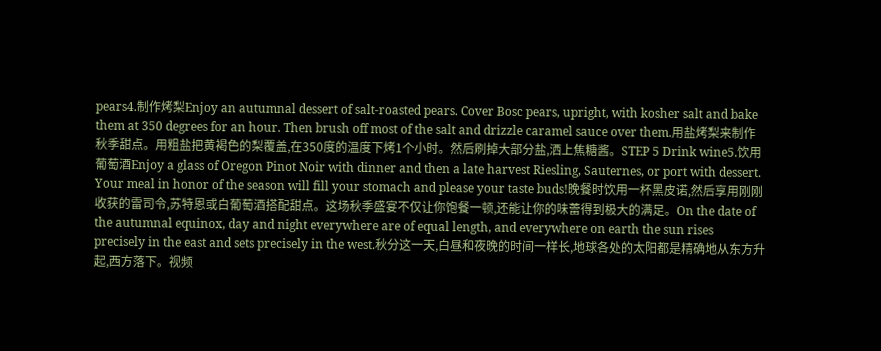pears4.制作烤梨Enjoy an autumnal dessert of salt-roasted pears. Cover Bosc pears, upright, with kosher salt and bake them at 350 degrees for an hour. Then brush off most of the salt and drizzle caramel sauce over them.用盐烤梨来制作秋季甜点。用粗盐把黄褐色的梨覆盖,在350度的温度下烤1个小时。然后刷掉大部分盐,洒上焦糖酱。STEP 5 Drink wine5.饮用葡萄酒Enjoy a glass of Oregon Pinot Noir with dinner and then a late harvest Riesling, Sauternes, or port with dessert. Your meal in honor of the season will fill your stomach and please your taste buds!晚餐时饮用一杯黑皮诺,然后享用刚刚收获的雷司令,苏特恩或白葡萄酒搭配甜点。这场秋季盛宴不仅让你饱餐一顿,还能让你的味蕾得到极大的满足。On the date of the autumnal equinox, day and night everywhere are of equal length, and everywhere on earth the sun rises precisely in the east and sets precisely in the west.秋分这一天,白昼和夜晚的时间一样长,地球各处的太阳都是精确地从东方升起,西方落下。视频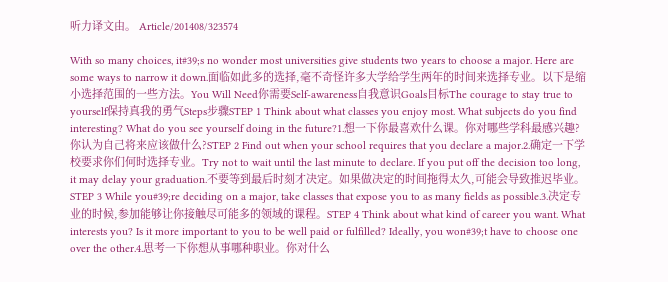听力译文由。 Article/201408/323574

With so many choices, it#39;s no wonder most universities give students two years to choose a major. Here are some ways to narrow it down.面临如此多的选择,毫不奇怪许多大学给学生两年的时间来选择专业。以下是缩小选择范围的一些方法。You Will Need你需要Self-awareness自我意识Goals目标The courage to stay true to yourself保持真我的勇气Steps步骤STEP 1 Think about what classes you enjoy most. What subjects do you find interesting? What do you see yourself doing in the future?1.想一下你最喜欢什么课。你对哪些学科最感兴趣?你认为自己将来应该做什么?STEP 2 Find out when your school requires that you declare a major.2.确定一下学校要求你们何时选择专业。Try not to wait until the last minute to declare. If you put off the decision too long, it may delay your graduation.不要等到最后时刻才决定。如果做决定的时间拖得太久,可能会导致推迟毕业。STEP 3 While you#39;re deciding on a major, take classes that expose you to as many fields as possible.3.决定专业的时候,参加能够让你接触尽可能多的领域的课程。STEP 4 Think about what kind of career you want. What interests you? Is it more important to you to be well paid or fulfilled? Ideally, you won#39;t have to choose one over the other.4.思考一下你想从事哪种职业。你对什么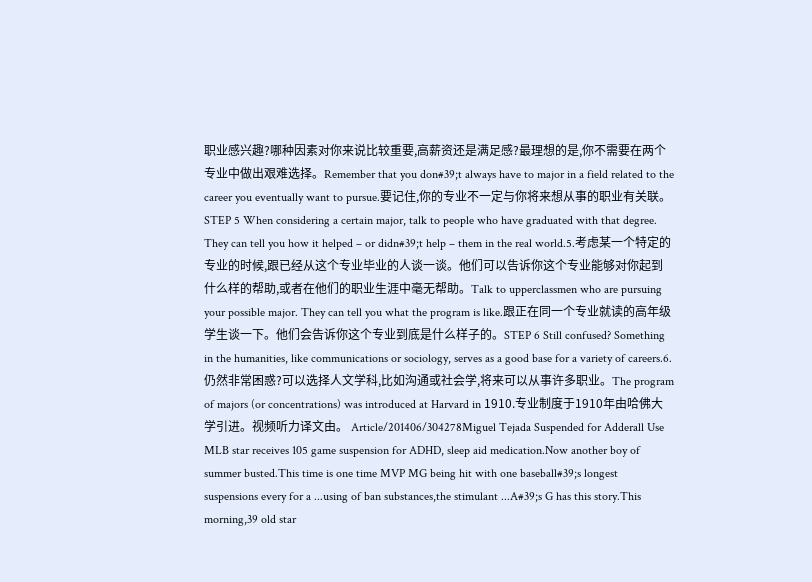职业感兴趣?哪种因素对你来说比较重要,高薪资还是满足感?最理想的是,你不需要在两个专业中做出艰难选择。Remember that you don#39;t always have to major in a field related to the career you eventually want to pursue.要记住,你的专业不一定与你将来想从事的职业有关联。STEP 5 When considering a certain major, talk to people who have graduated with that degree. They can tell you how it helped – or didn#39;t help – them in the real world.5.考虑某一个特定的专业的时候,跟已经从这个专业毕业的人谈一谈。他们可以告诉你这个专业能够对你起到什么样的帮助,或者在他们的职业生涯中毫无帮助。Talk to upperclassmen who are pursuing your possible major. They can tell you what the program is like.跟正在同一个专业就读的高年级学生谈一下。他们会告诉你这个专业到底是什么样子的。STEP 6 Still confused? Something in the humanities, like communications or sociology, serves as a good base for a variety of careers.6.仍然非常困惑?可以选择人文学科,比如沟通或社会学,将来可以从事许多职业。The program of majors (or concentrations) was introduced at Harvard in 1910.专业制度于1910年由哈佛大学引进。视频听力译文由。 Article/201406/304278Miguel Tejada Suspended for Adderall Use MLB star receives 105 game suspension for ADHD, sleep aid medication.Now another boy of summer busted.This time is one time MVP MG being hit with one baseball#39;s longest suspensions every for a ...using of ban substances,the stimulant ...A#39;s G has this story.This morning,39 old star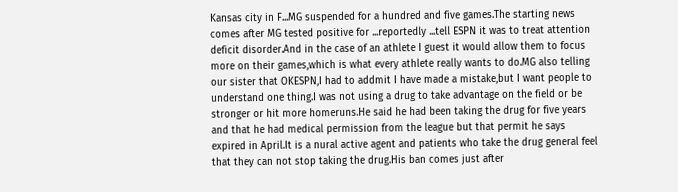Kansas city in F...MG suspended for a hundred and five games.The starting news comes after MG tested positive for ...reportedly ...tell ESPN it was to treat attention deficit disorder.And in the case of an athlete I guest it would allow them to focus more on their games,which is what every athlete really wants to do.MG also telling our sister that OKESPN,I had to addmit I have made a mistake,but I want people to understand one thing.I was not using a drug to take advantage on the field or be stronger or hit more homeruns.He said he had been taking the drug for five years and that he had medical permission from the league but that permit he says expired in April.It is a nural active agent and patients who take the drug general feel that they can not stop taking the drug.His ban comes just after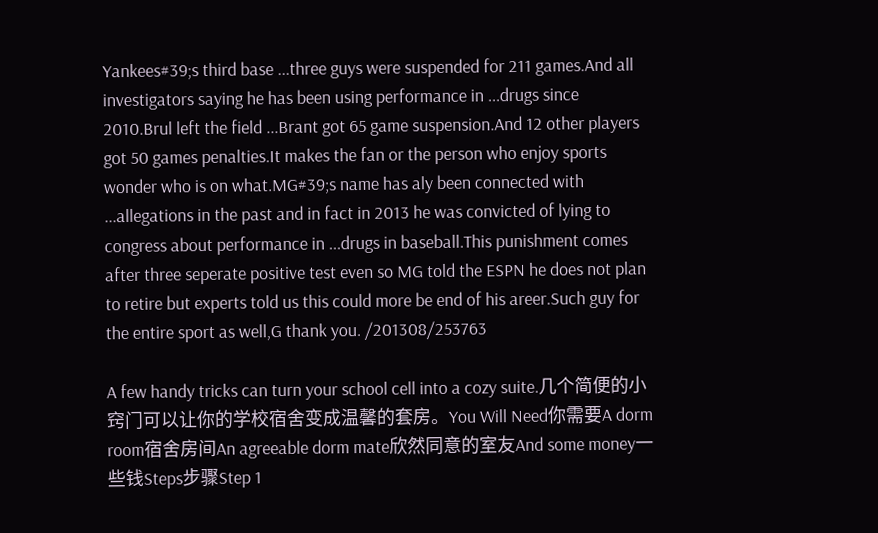Yankees#39;s third base ...three guys were suspended for 211 games.And all investigators saying he has been using performance in ...drugs since 2010.Brul left the field ...Brant got 65 game suspension.And 12 other players got 50 games penalties.It makes the fan or the person who enjoy sports wonder who is on what.MG#39;s name has aly been connected with ...allegations in the past and in fact in 2013 he was convicted of lying to congress about performance in ...drugs in baseball.This punishment comes after three seperate positive test even so MG told the ESPN he does not plan to retire but experts told us this could more be end of his areer.Such guy for the entire sport as well,G thank you. /201308/253763

A few handy tricks can turn your school cell into a cozy suite.几个简便的小窍门可以让你的学校宿舍变成温馨的套房。You Will Need你需要A dorm room宿舍房间An agreeable dorm mate欣然同意的室友And some money一些钱Steps步骤Step 1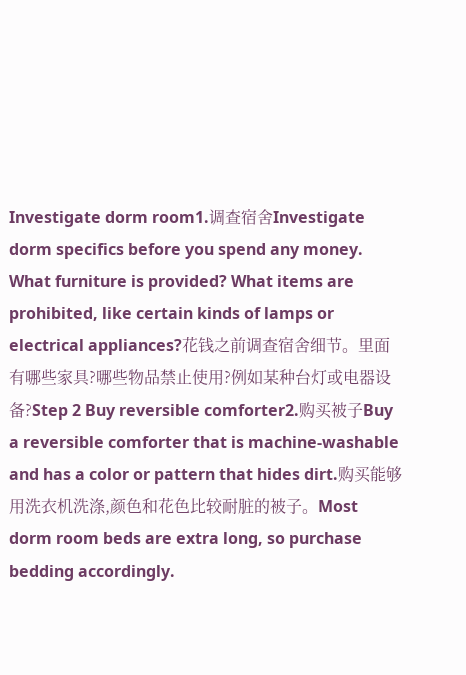Investigate dorm room1.调查宿舍Investigate dorm specifics before you spend any money. What furniture is provided? What items are prohibited, like certain kinds of lamps or electrical appliances?花钱之前调查宿舍细节。里面有哪些家具?哪些物品禁止使用?例如某种台灯或电器设备?Step 2 Buy reversible comforter2.购买被子Buy a reversible comforter that is machine-washable and has a color or pattern that hides dirt.购买能够用洗衣机洗涤,颜色和花色比较耐脏的被子。Most dorm room beds are extra long, so purchase bedding accordingly.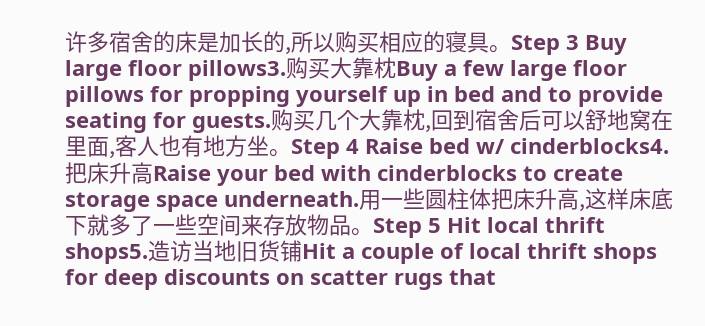许多宿舍的床是加长的,所以购买相应的寝具。Step 3 Buy large floor pillows3.购买大靠枕Buy a few large floor pillows for propping yourself up in bed and to provide seating for guests.购买几个大靠枕,回到宿舍后可以舒地窝在里面,客人也有地方坐。Step 4 Raise bed w/ cinderblocks4.把床升高Raise your bed with cinderblocks to create storage space underneath.用一些圆柱体把床升高,这样床底下就多了一些空间来存放物品。Step 5 Hit local thrift shops5.造访当地旧货铺Hit a couple of local thrift shops for deep discounts on scatter rugs that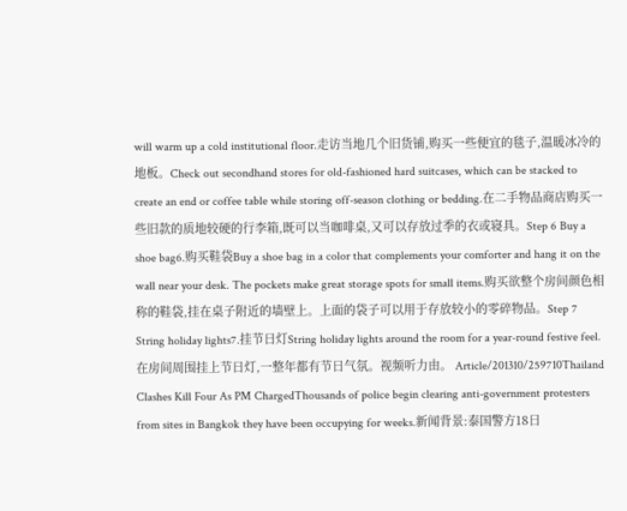will warm up a cold institutional floor.走访当地几个旧货铺,购买一些便宜的毯子,温暖冰冷的地板。Check out secondhand stores for old-fashioned hard suitcases, which can be stacked to create an end or coffee table while storing off-season clothing or bedding.在二手物品商店购买一些旧款的质地较硬的行李箱,既可以当咖啡桌,又可以存放过季的衣或寝具。Step 6 Buy a shoe bag6.购买鞋袋Buy a shoe bag in a color that complements your comforter and hang it on the wall near your desk. The pockets make great storage spots for small items.购买欲整个房间颜色相称的鞋袋,挂在桌子附近的墙壁上。上面的袋子可以用于存放较小的零碎物品。Step 7 String holiday lights7.挂节日灯String holiday lights around the room for a year-round festive feel.在房间周围挂上节日灯,一整年都有节日气氛。视频听力由。 Article/201310/259710Thailand Clashes Kill Four As PM ChargedThousands of police begin clearing anti-government protesters from sites in Bangkok they have been occupying for weeks.新闻背景:泰国警方18日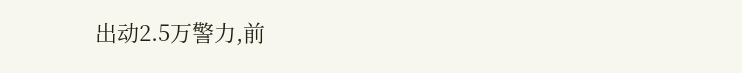出动2.5万警力,前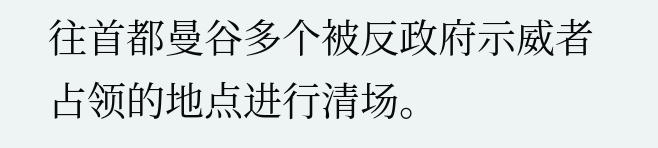往首都曼谷多个被反政府示威者占领的地点进行清场。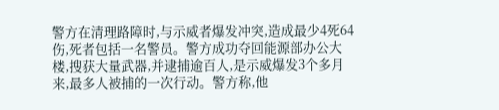警方在清理路障时,与示威者爆发冲突,造成最少4死64伤,死者包括一名警员。警方成功夺回能源部办公大楼,搜获大量武器,并逮捕逾百人,是示威爆发3个多月来,最多人被捕的一次行动。警方称,他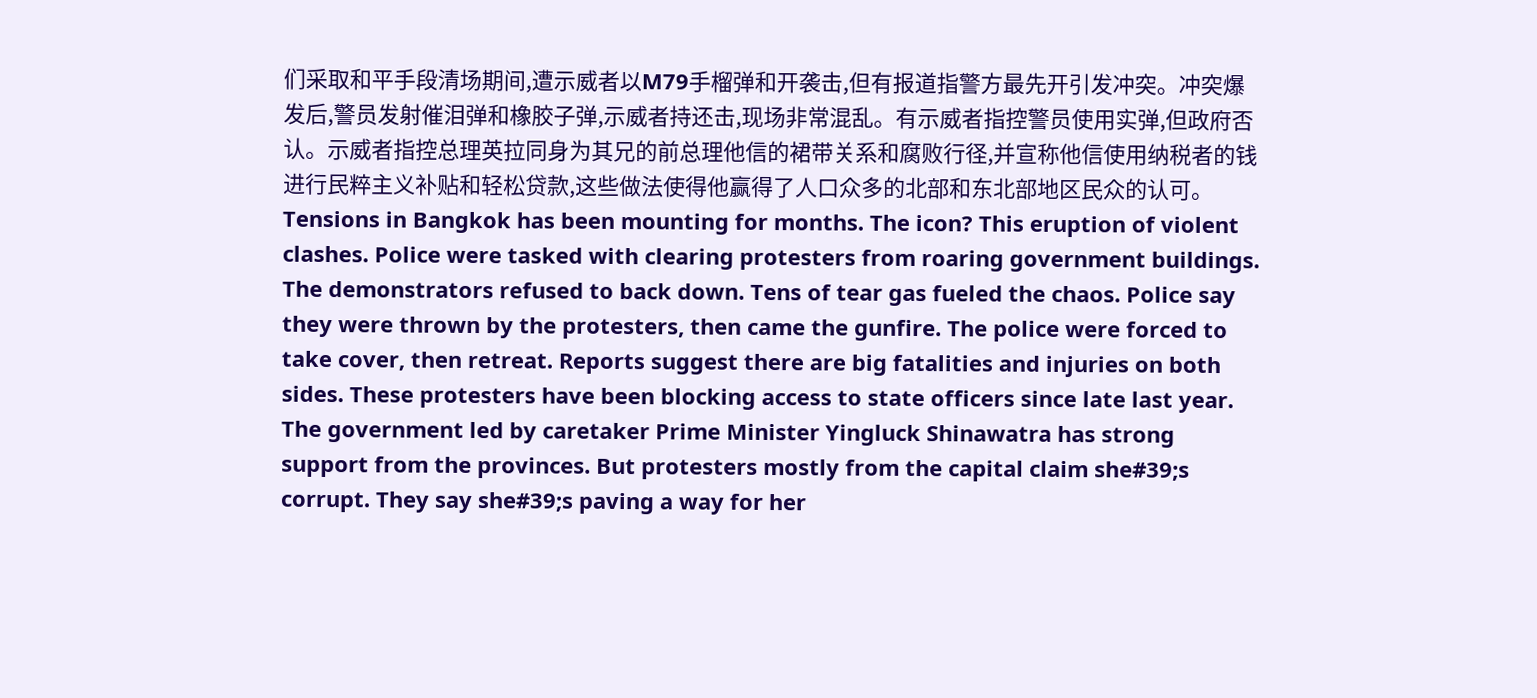们采取和平手段清场期间,遭示威者以M79手榴弹和开袭击,但有报道指警方最先开引发冲突。冲突爆发后,警员发射催泪弹和橡胶子弹,示威者持还击,现场非常混乱。有示威者指控警员使用实弹,但政府否认。示威者指控总理英拉同身为其兄的前总理他信的裙带关系和腐败行径,并宣称他信使用纳税者的钱进行民粹主义补贴和轻松贷款,这些做法使得他赢得了人口众多的北部和东北部地区民众的认可。 Tensions in Bangkok has been mounting for months. The icon? This eruption of violent clashes. Police were tasked with clearing protesters from roaring government buildings. The demonstrators refused to back down. Tens of tear gas fueled the chaos. Police say they were thrown by the protesters, then came the gunfire. The police were forced to take cover, then retreat. Reports suggest there are big fatalities and injuries on both sides. These protesters have been blocking access to state officers since late last year. The government led by caretaker Prime Minister Yingluck Shinawatra has strong support from the provinces. But protesters mostly from the capital claim she#39;s corrupt. They say she#39;s paving a way for her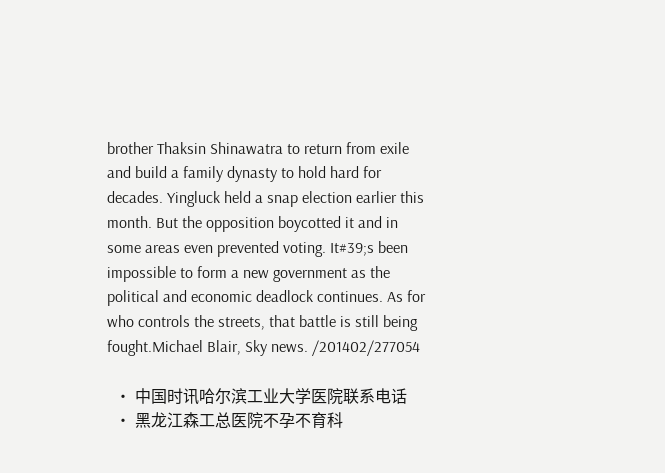brother Thaksin Shinawatra to return from exile and build a family dynasty to hold hard for decades. Yingluck held a snap election earlier this month. But the opposition boycotted it and in some areas even prevented voting. It#39;s been impossible to form a new government as the political and economic deadlock continues. As for who controls the streets, that battle is still being fought.Michael Blair, Sky news. /201402/277054

  • 中国时讯哈尔滨工业大学医院联系电话
  • 黑龙江森工总医院不孕不育科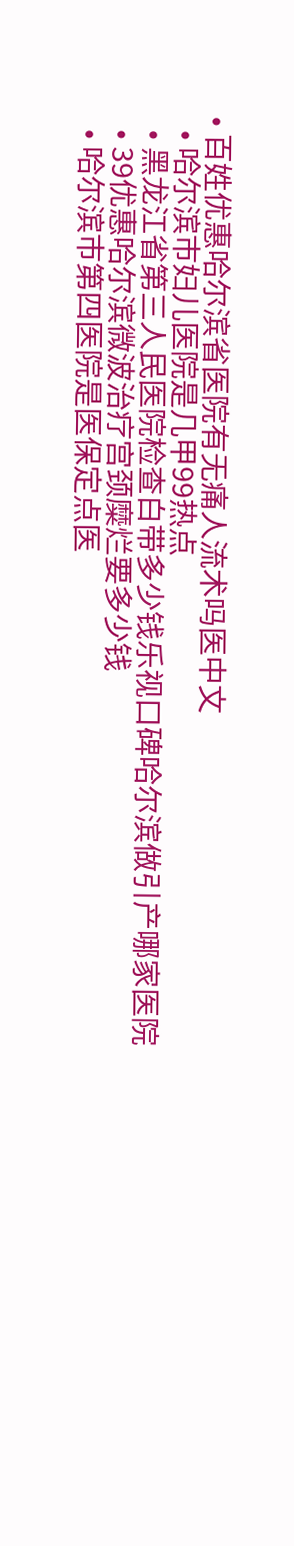• 百姓优惠哈尔滨省医院有无痛人流术吗医中文
  • 哈尔滨市妇儿医院是几甲99热点
  • 黑龙江省第三人民医院检查白带多少钱乐视口碑哈尔滨做引产哪家医院
  • 39优惠哈尔滨微波治疗宫颈糜烂要多少钱
  • 哈尔滨市第四医院是医保定点医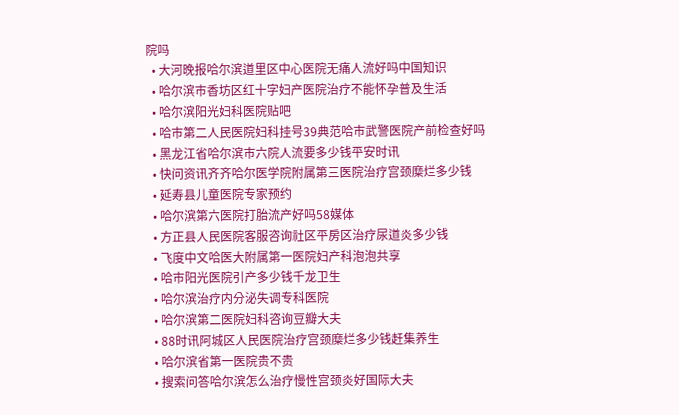院吗
  • 大河晚报哈尔滨道里区中心医院无痛人流好吗中国知识
  • 哈尔滨市香坊区红十字妇产医院治疗不能怀孕普及生活
  • 哈尔滨阳光妇科医院贴吧
  • 哈市第二人民医院妇科挂号39典范哈市武警医院产前检查好吗
  • 黑龙江省哈尔滨市六院人流要多少钱平安时讯
  • 快问资讯齐齐哈尔医学院附属第三医院治疗宫颈糜烂多少钱
  • 延寿县儿童医院专家预约
  • 哈尔滨第六医院打胎流产好吗58媒体
  • 方正县人民医院客服咨询社区平房区治疗尿道炎多少钱
  • 飞度中文哈医大附属第一医院妇产科泡泡共享
  • 哈市阳光医院引产多少钱千龙卫生
  • 哈尔滨治疗内分泌失调专科医院
  • 哈尔滨第二医院妇科咨询豆瓣大夫
  • 88时讯阿城区人民医院治疗宫颈糜烂多少钱赶集养生
  • 哈尔滨省第一医院贵不贵
  • 搜索问答哈尔滨怎么治疗慢性宫颈炎好国际大夫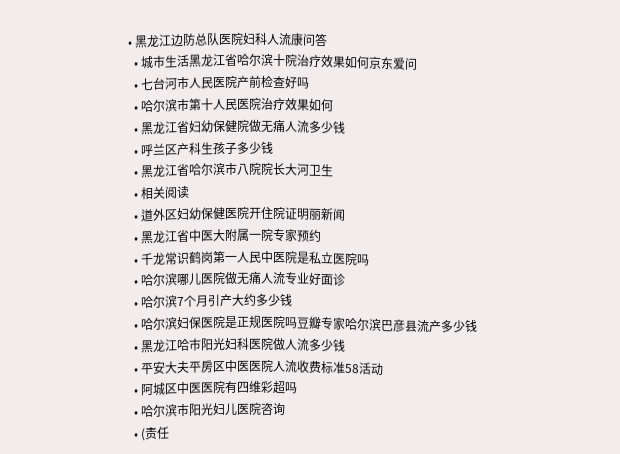• 黑龙江边防总队医院妇科人流康问答
  • 城市生活黑龙江省哈尔滨十院治疗效果如何京东爱问
  • 七台河市人民医院产前检查好吗
  • 哈尔滨市第十人民医院治疗效果如何
  • 黑龙江省妇幼保健院做无痛人流多少钱
  • 呼兰区产科生孩子多少钱
  • 黑龙江省哈尔滨市八院院长大河卫生
  • 相关阅读
  • 道外区妇幼保健医院开住院证明丽新闻
  • 黑龙江省中医大附属一院专家预约
  • 千龙常识鹤岗第一人民中医院是私立医院吗
  • 哈尔滨哪儿医院做无痛人流专业好面诊
  • 哈尔滨7个月引产大约多少钱
  • 哈尔滨妇保医院是正规医院吗豆瓣专家哈尔滨巴彦县流产多少钱
  • 黑龙江哈市阳光妇科医院做人流多少钱
  • 平安大夫平房区中医医院人流收费标准58活动
  • 阿城区中医医院有四维彩超吗
  • 哈尔滨市阳光妇儿医院咨询
  • (责任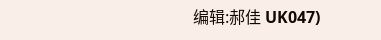编辑:郝佳 UK047)